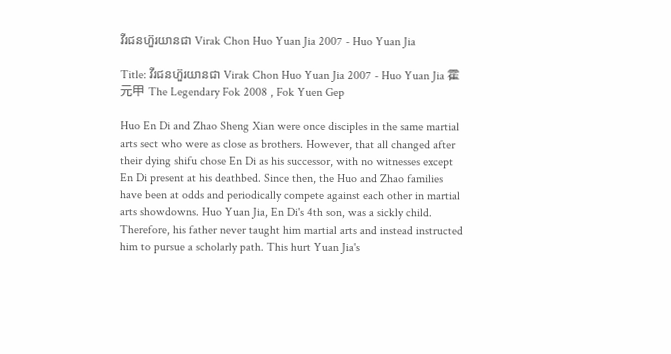វីរជនហ៊ួរយានជា Virak Chon Huo Yuan Jia 2007 - Huo Yuan Jia

Title: វីរជនហ៊ួរយានជា Virak Chon Huo Yuan Jia 2007 - Huo Yuan Jia 霍元甲 The Legendary Fok 2008 , Fok Yuen Gep

Huo En Di and Zhao Sheng Xian were once disciples in the same martial arts sect who were as close as brothers. However, that all changed after their dying shifu chose En Di as his successor, with no witnesses except En Di present at his deathbed. Since then, the Huo and Zhao families have been at odds and periodically compete against each other in martial arts showdowns. Huo Yuan Jia, En Di's 4th son, was a sickly child. Therefore, his father never taught him martial arts and instead instructed him to pursue a scholarly path. This hurt Yuan Jia's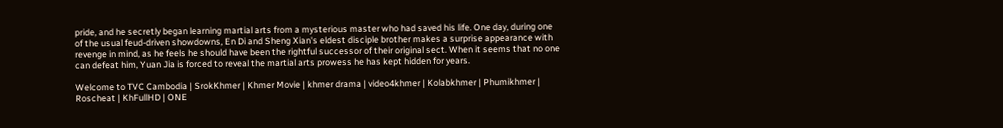pride, and he secretly began learning martial arts from a mysterious master who had saved his life. One day, during one of the usual feud-driven showdowns, En Di and Sheng Xian's eldest disciple brother makes a surprise appearance with revenge in mind, as he feels he should have been the rightful successor of their original sect. When it seems that no one can defeat him, Yuan Jia is forced to reveal the martial arts prowess he has kept hidden for years.

Welcome to TVC Cambodia | SrokKhmer | Khmer Movie | khmer drama | video4khmer | Kolabkhmer | Phumikhmer | Roscheat | KhFullHD | ONE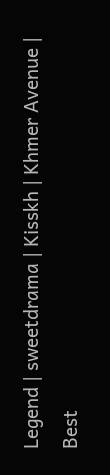Legend | sweetdrama | Kisskh | Khmer Avenue | Best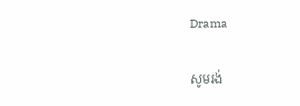Drama

សូមរង់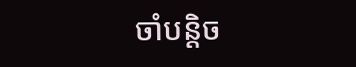ចាំបន្តិច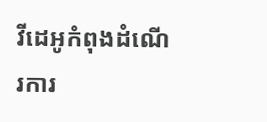វីដេអូកំពុងដំណើរការ